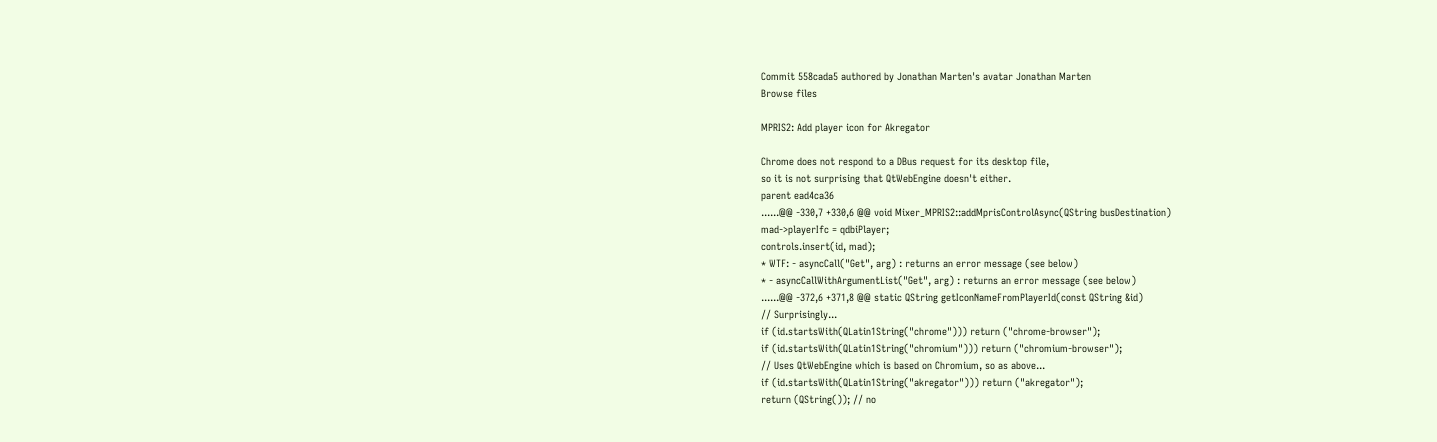Commit 558cada5 authored by Jonathan Marten's avatar Jonathan Marten
Browse files

MPRIS2: Add player icon for Akregator

Chrome does not respond to a DBus request for its desktop file,
so it is not surprising that QtWebEngine doesn't either.
parent ead4ca36
......@@ -330,7 +330,6 @@ void Mixer_MPRIS2::addMprisControlAsync(QString busDestination)
mad->playerIfc = qdbiPlayer;
controls.insert(id, mad);
* WTF: - asyncCall("Get", arg) : returns an error message (see below)
* - asyncCallWithArgumentList("Get", arg) : returns an error message (see below)
......@@ -372,6 +371,8 @@ static QString getIconNameFromPlayerId(const QString &id)
// Surprisingly...
if (id.startsWith(QLatin1String("chrome"))) return ("chrome-browser");
if (id.startsWith(QLatin1String("chromium"))) return ("chromium-browser");
// Uses QtWebEngine which is based on Chromium, so as above...
if (id.startsWith(QLatin1String("akregator"))) return ("akregator");
return (QString()); // no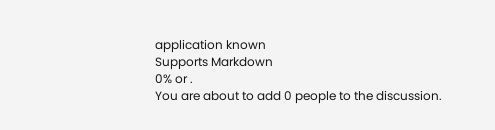application known
Supports Markdown
0% or .
You are about to add 0 people to the discussion.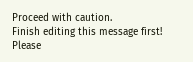Proceed with caution.
Finish editing this message first!
Please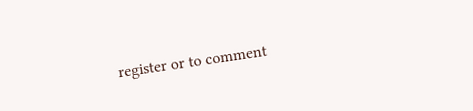register or to comment